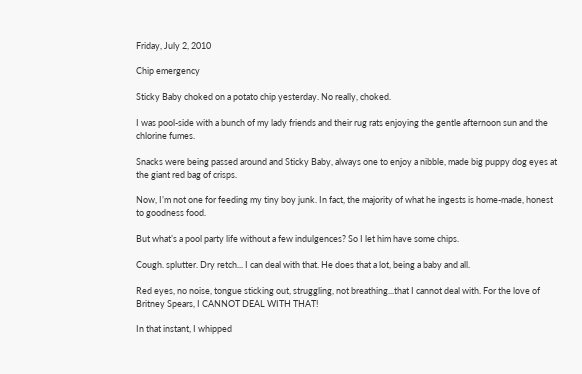Friday, July 2, 2010

Chip emergency

Sticky Baby choked on a potato chip yesterday. No really, choked.

I was pool-side with a bunch of my lady friends and their rug rats enjoying the gentle afternoon sun and the chlorine fumes.

Snacks were being passed around and Sticky Baby, always one to enjoy a nibble, made big puppy dog eyes at the giant red bag of crisps.

Now, I’m not one for feeding my tiny boy junk. In fact, the majority of what he ingests is home-made, honest to goodness food.

But what’s a pool party life without a few indulgences? So I let him have some chips.

Cough. splutter. Dry retch... I can deal with that. He does that a lot, being a baby and all.

Red eyes, no noise, tongue sticking out, struggling, not breathing...that I cannot deal with. For the love of Britney Spears, I CANNOT DEAL WITH THAT!

In that instant, I whipped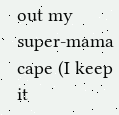out my super-mama cape (I keep it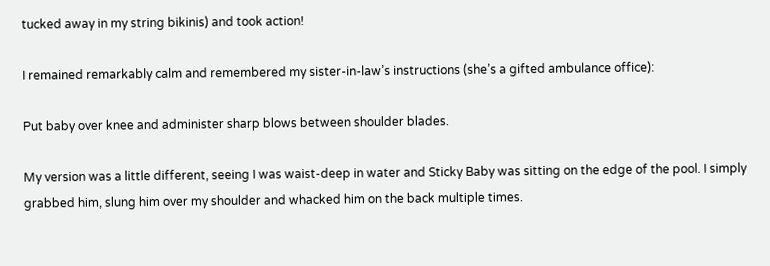tucked away in my string bikinis) and took action!

I remained remarkably calm and remembered my sister-in-law’s instructions (she’s a gifted ambulance office):

Put baby over knee and administer sharp blows between shoulder blades.

My version was a little different, seeing I was waist-deep in water and Sticky Baby was sitting on the edge of the pool. I simply grabbed him, slung him over my shoulder and whacked him on the back multiple times.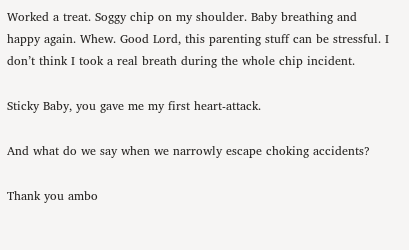Worked a treat. Soggy chip on my shoulder. Baby breathing and happy again. Whew. Good Lord, this parenting stuff can be stressful. I don’t think I took a real breath during the whole chip incident.

Sticky Baby, you gave me my first heart-attack.

And what do we say when we narrowly escape choking accidents?

Thank you ambo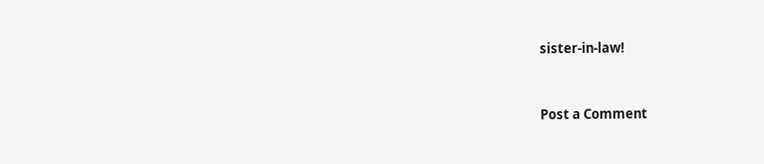sister-in-law!


Post a Comment